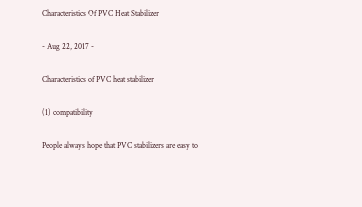Characteristics Of PVC Heat Stabilizer

- Aug 22, 2017 -

Characteristics of PVC heat stabilizer

(1) compatibility

People always hope that PVC stabilizers are easy to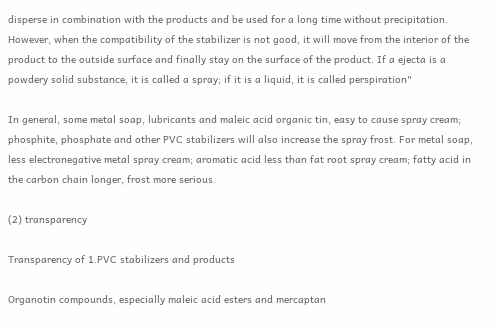disperse in combination with the products and be used for a long time without precipitation. However, when the compatibility of the stabilizer is not good, it will move from the interior of the product to the outside surface and finally stay on the surface of the product. If a ejecta is a powdery solid substance, it is called a spray; if it is a liquid, it is called perspiration"

In general, some metal soap, lubricants and maleic acid organic tin, easy to cause spray cream; phosphite, phosphate and other PVC stabilizers will also increase the spray frost. For metal soap, less electronegative metal spray cream; aromatic acid less than fat root spray cream; fatty acid in the carbon chain longer, frost more serious.

(2) transparency

Transparency of 1.PVC stabilizers and products

Organotin compounds, especially maleic acid esters and mercaptan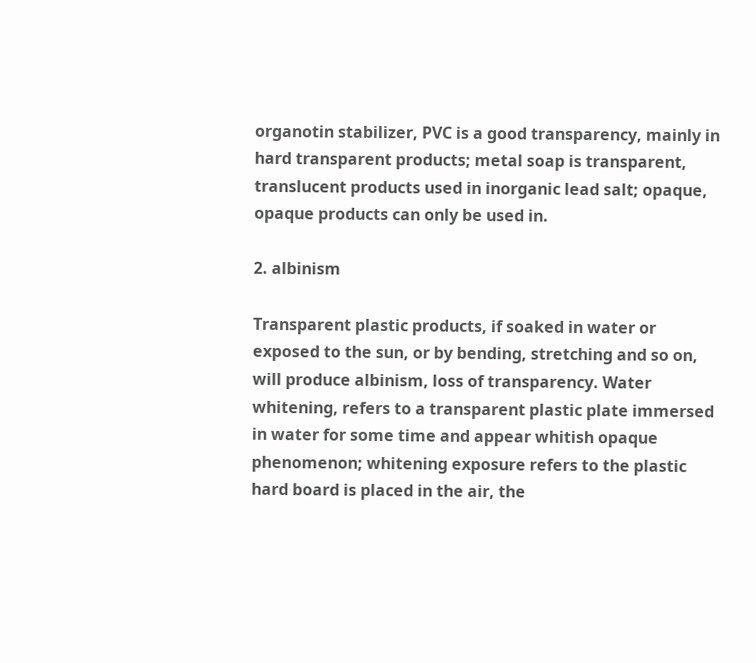organotin stabilizer, PVC is a good transparency, mainly in hard transparent products; metal soap is transparent, translucent products used in inorganic lead salt; opaque, opaque products can only be used in.

2. albinism

Transparent plastic products, if soaked in water or exposed to the sun, or by bending, stretching and so on, will produce albinism, loss of transparency. Water whitening, refers to a transparent plastic plate immersed in water for some time and appear whitish opaque phenomenon; whitening exposure refers to the plastic hard board is placed in the air, the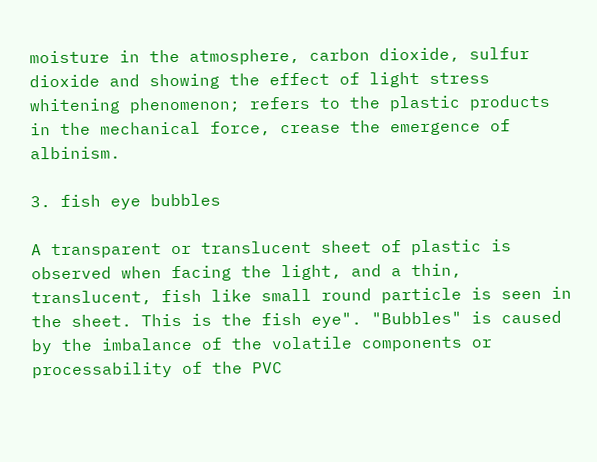moisture in the atmosphere, carbon dioxide, sulfur dioxide and showing the effect of light stress whitening phenomenon; refers to the plastic products in the mechanical force, crease the emergence of albinism.

3. fish eye bubbles

A transparent or translucent sheet of plastic is observed when facing the light, and a thin, translucent, fish like small round particle is seen in the sheet. This is the fish eye". "Bubbles" is caused by the imbalance of the volatile components or processability of the PVC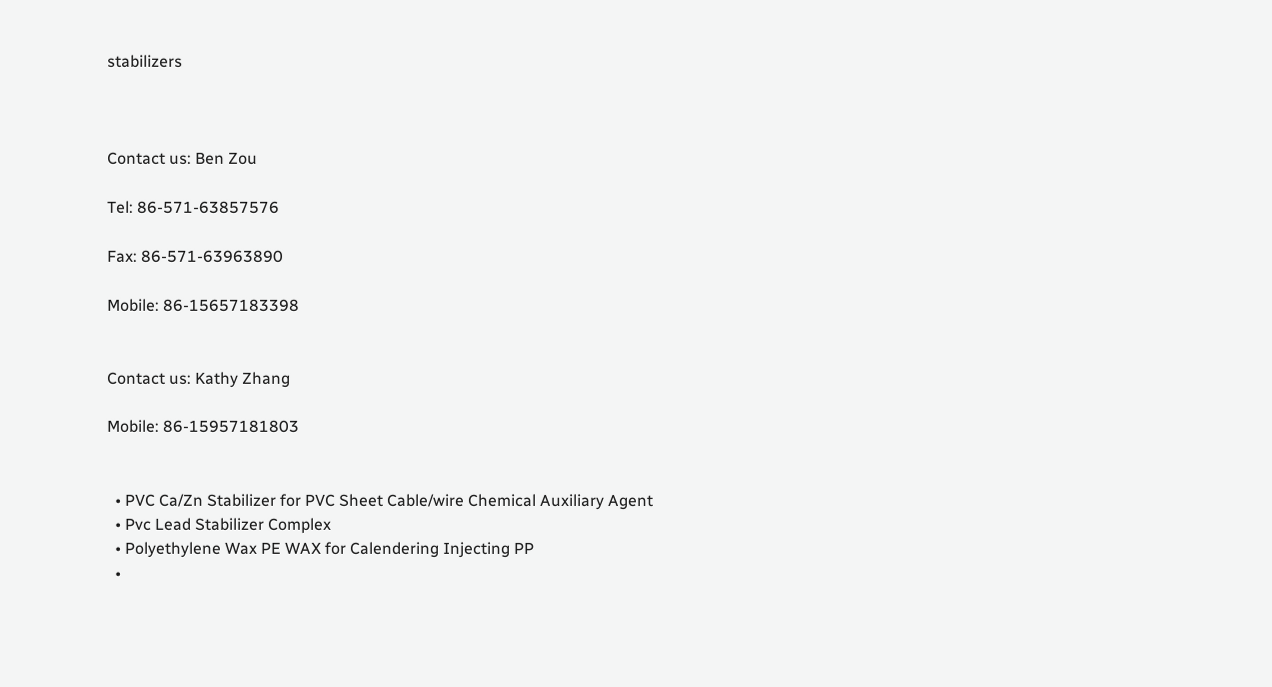stabilizers



Contact us: Ben Zou

Tel: 86-571-63857576

Fax: 86-571-63963890

Mobile: 86-15657183398


Contact us: Kathy Zhang

Mobile: 86-15957181803


  • PVC Ca/Zn Stabilizer for PVC Sheet Cable/wire Chemical Auxiliary Agent
  • Pvc Lead Stabilizer Complex
  • Polyethylene Wax PE WAX for Calendering Injecting PP
  •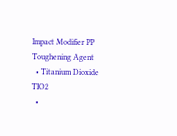Impact Modifier PP Toughening Agent
  • Titanium Dioxide TIO2
  •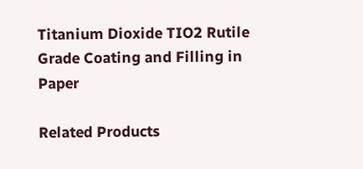Titanium Dioxide TIO2 Rutile Grade Coating and Filling in Paper

Related Products